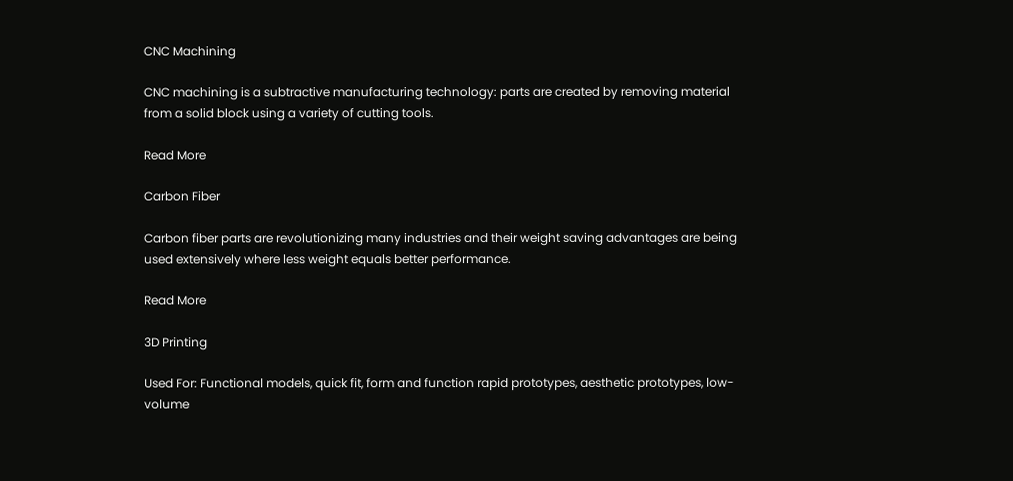CNC Machining

CNC machining is a subtractive manufacturing technology: parts are created by removing material from a solid block using a variety of cutting tools.

Read More

Carbon Fiber

Carbon fiber parts are revolutionizing many industries and their weight saving advantages are being used extensively where less weight equals better performance.

Read More

3D Printing

Used For: Functional models, quick fit, form and function rapid prototypes, aesthetic prototypes, low-volume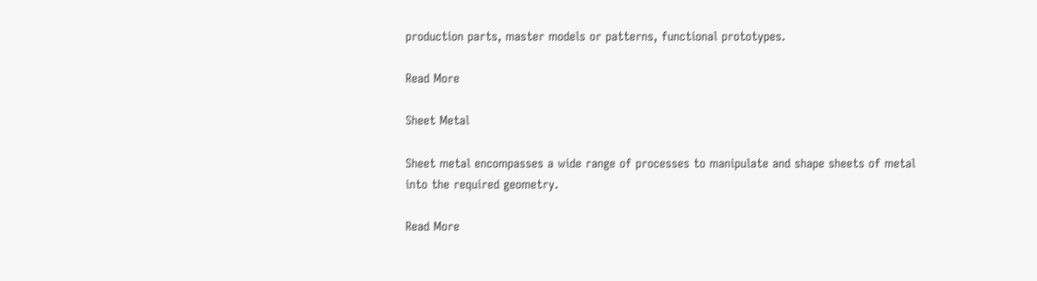production parts, master models or patterns, functional prototypes.

Read More

Sheet Metal

Sheet metal encompasses a wide range of processes to manipulate and shape sheets of metal into the required geometry.

Read More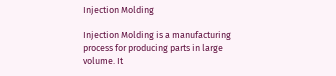Injection Molding

Injection Molding is a manufacturing process for producing parts in large volume. It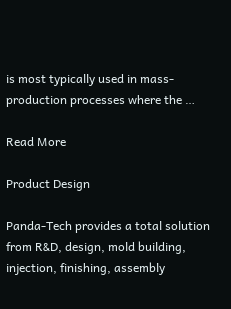is most typically used in mass-production processes where the …

Read More

Product Design

Panda-Tech provides a total solution from R&D, design, mold building, injection, finishing, assembly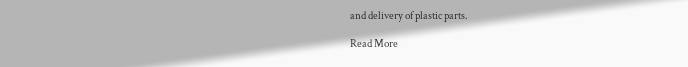and delivery of plastic parts.

Read More